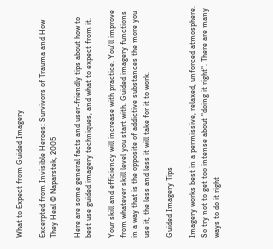What to Expect from Guided Imagery

Excerpted from Invisible Heroes: Survivors of Trauma and How They Heal © Naparstek, 2005

Here are some general facts and user-friendly tips about how to best use guided imagery techniques, and what to expect from it.

Your skill and efficiency will increase with practice. You'll improve from whatever skill level you start with. Guided imagery functions in a way that is the opposite of addictive substances the more you use it, the less and less it will take for it to work.

Guided Imagery Tips

Imagery works best in a permissive, relaxed, unforced atmosphere. So try not to get too intense about "doing it right". There are many ways to do it right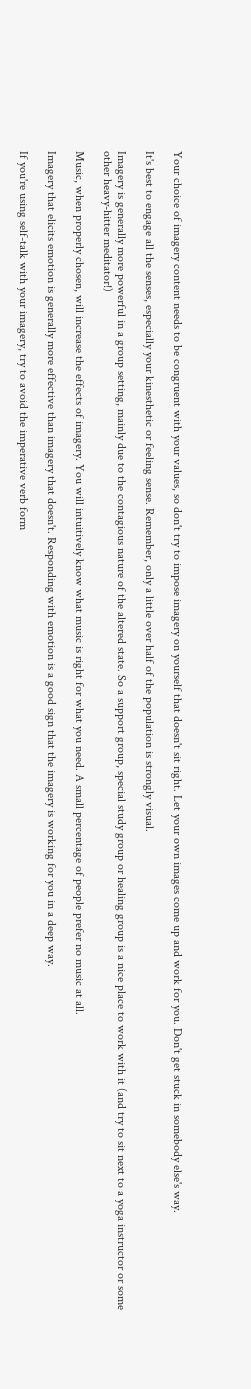Your choice of imagery content needs to be congruent with your values, so don't try to impose imagery on yourself that doesn't sit right. Let your own images come up and work for you. Don't get stuck in somebody else's way.

It's best to engage all the senses, especially your kinesthetic or feeling sense. Remember, only a little over half of the population is strongly visual.

Imagery is generally more powerful in a group setting, mainly due to the contagious nature of the altered state. So a support group, special study group or healing group is a nice place to work with it (and try to sit next to a yoga instructor or some other heavy-hitter meditator!)

Music, when properly chosen, will increase the effects of imagery. You will intuitively know what music is right for what you need. A small percentage of people prefer no music at all.

Imagery that elicits emotion is generally more effective than imagery that doesn't. Responding with emotion is a good sign that the imagery is working for you in a deep way.

If you're using self-talk with your imagery, try to avoid the imperative verb form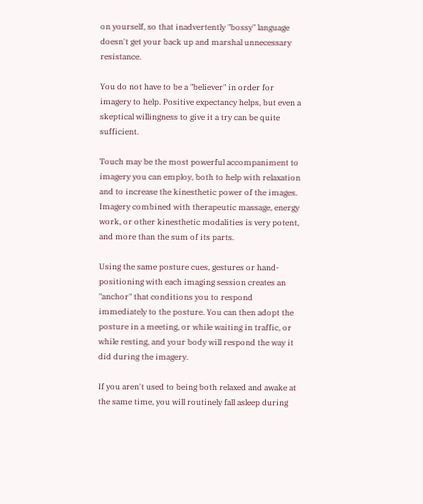on yourself, so that inadvertently "bossy" language doesn't get your back up and marshal unnecessary resistance.

You do not have to be a "believer" in order for imagery to help. Positive expectancy helps, but even a skeptical willingness to give it a try can be quite sufficient.

Touch may be the most powerful accompaniment to imagery you can employ, both to help with relaxation and to increase the kinesthetic power of the images. Imagery combined with therapeutic massage, energy work, or other kinesthetic modalities is very potent, and more than the sum of its parts.

Using the same posture cues, gestures or hand-positioning with each imaging session creates an "anchor" that conditions you to respond immediately to the posture. You can then adopt the posture in a meeting, or while waiting in traffic, or while resting, and your body will respond the way it did during the imagery.

If you aren't used to being both relaxed and awake at the same time, you will routinely fall asleep during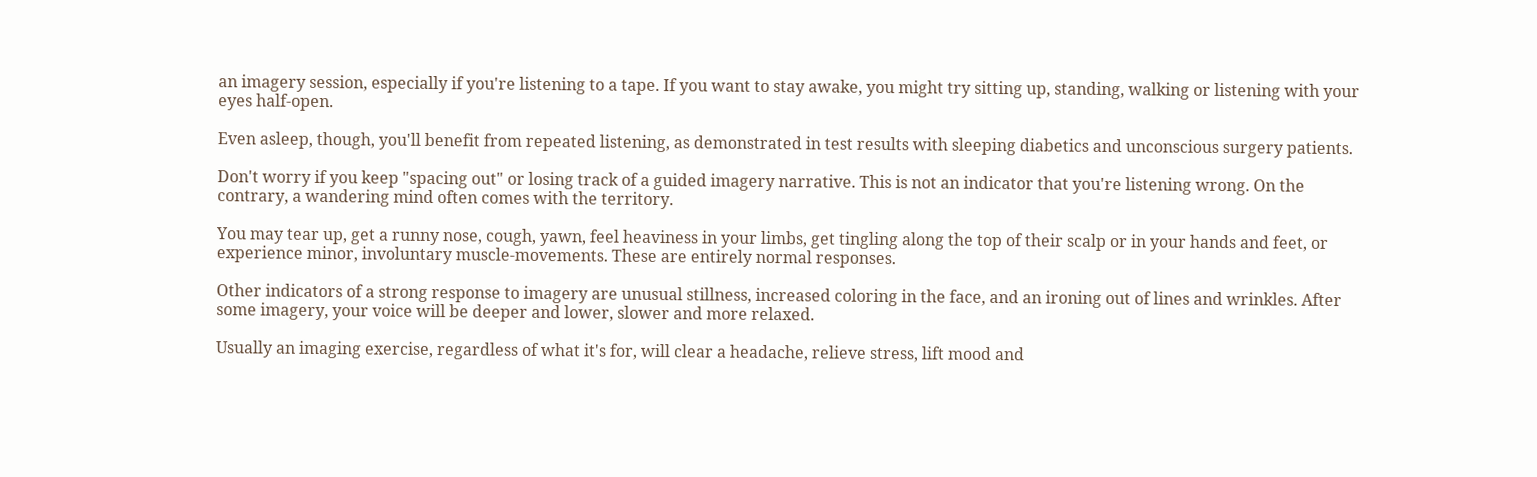an imagery session, especially if you're listening to a tape. If you want to stay awake, you might try sitting up, standing, walking or listening with your eyes half-open.

Even asleep, though, you'll benefit from repeated listening, as demonstrated in test results with sleeping diabetics and unconscious surgery patients.

Don't worry if you keep "spacing out" or losing track of a guided imagery narrative. This is not an indicator that you're listening wrong. On the contrary, a wandering mind often comes with the territory.

You may tear up, get a runny nose, cough, yawn, feel heaviness in your limbs, get tingling along the top of their scalp or in your hands and feet, or experience minor, involuntary muscle-movements. These are entirely normal responses.

Other indicators of a strong response to imagery are unusual stillness, increased coloring in the face, and an ironing out of lines and wrinkles. After some imagery, your voice will be deeper and lower, slower and more relaxed.

Usually an imaging exercise, regardless of what it's for, will clear a headache, relieve stress, lift mood and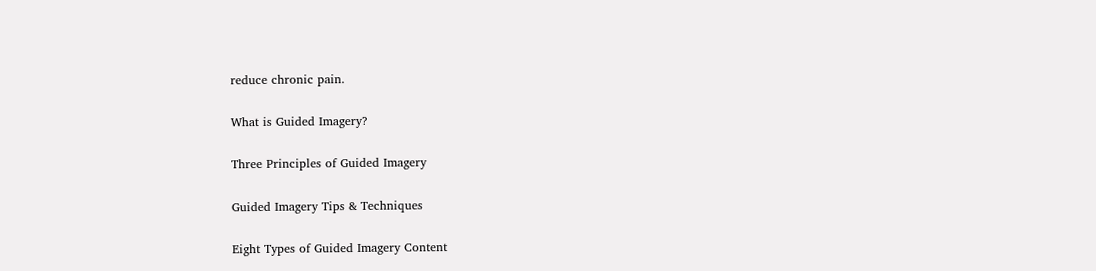reduce chronic pain.

What is Guided Imagery?

Three Principles of Guided Imagery

Guided Imagery Tips & Techniques

Eight Types of Guided Imagery Content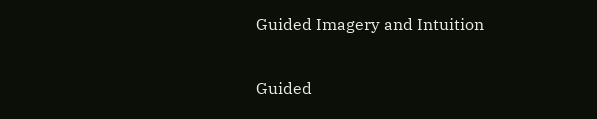Guided Imagery and Intuition

Guided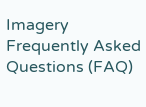Imagery Frequently Asked Questions (FAQ)